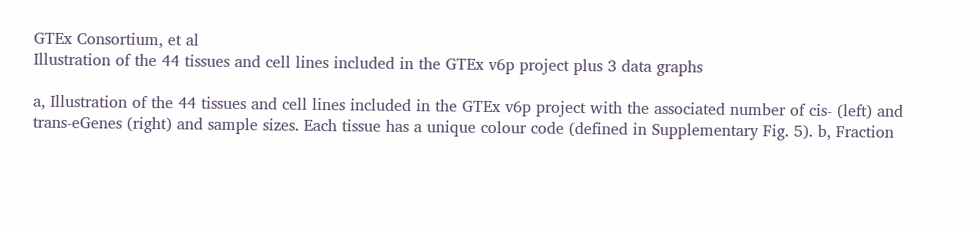GTEx Consortium, et al
Illustration of the 44 tissues and cell lines included in the GTEx v6p project plus 3 data graphs

a, Illustration of the 44 tissues and cell lines included in the GTEx v6p project with the associated number of cis- (left) and trans-eGenes (right) and sample sizes. Each tissue has a unique colour code (defined in Supplementary Fig. 5). b, Fraction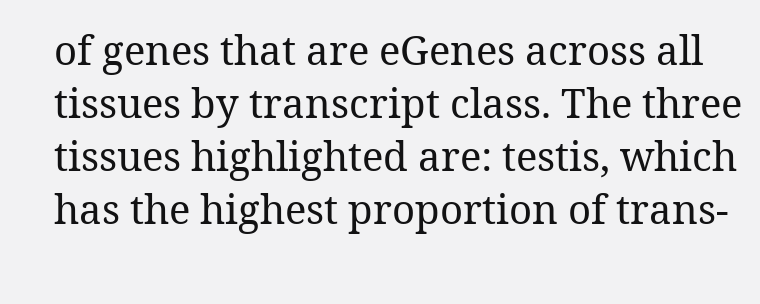of genes that are eGenes across all tissues by transcript class. The three tissues highlighted are: testis, which has the highest proportion of trans-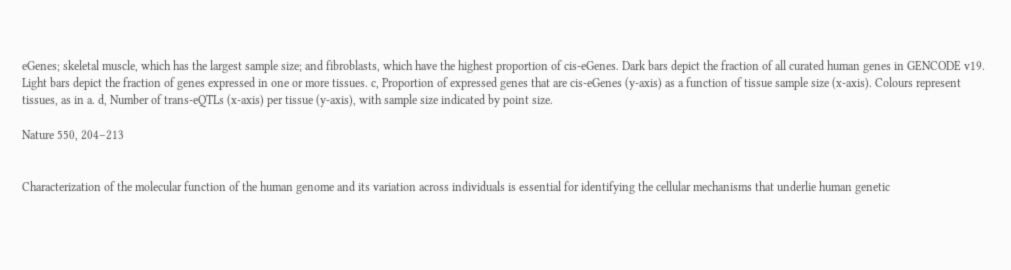eGenes; skeletal muscle, which has the largest sample size; and fibroblasts, which have the highest proportion of cis-eGenes. Dark bars depict the fraction of all curated human genes in GENCODE v19. Light bars depict the fraction of genes expressed in one or more tissues. c, Proportion of expressed genes that are cis-eGenes (y-axis) as a function of tissue sample size (x-axis). Colours represent tissues, as in a. d, Number of trans-eQTLs (x-axis) per tissue (y-axis), with sample size indicated by point size.

Nature 550, 204–213


Characterization of the molecular function of the human genome and its variation across individuals is essential for identifying the cellular mechanisms that underlie human genetic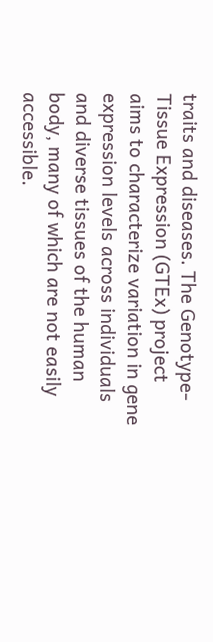traits and diseases. The Genotype-Tissue Expression (GTEx) project aims to characterize variation in gene expression levels across individuals and diverse tissues of the human body, many of which are not easily accessible.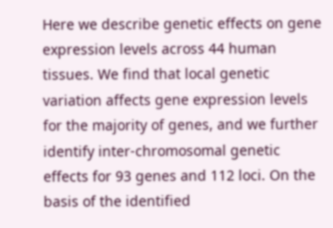Here we describe genetic effects on gene expression levels across 44 human tissues. We find that local genetic variation affects gene expression levels for the majority of genes, and we further identify inter-chromosomal genetic effects for 93 genes and 112 loci. On the basis of the identified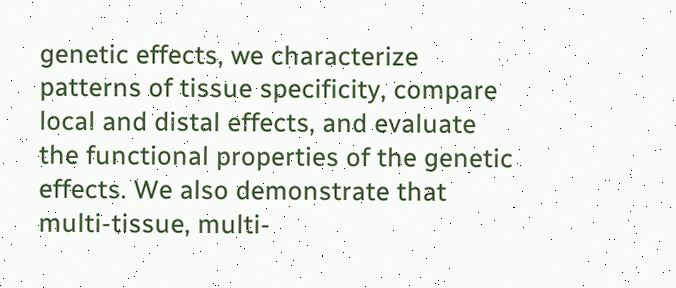genetic effects, we characterize patterns of tissue specificity, compare local and distal effects, and evaluate the functional properties of the genetic effects. We also demonstrate that multi-tissue, multi-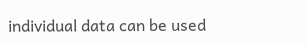individual data can be used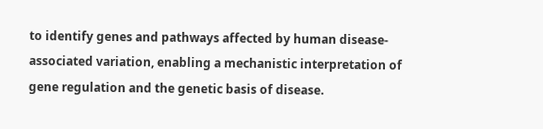to identify genes and pathways affected by human disease-associated variation, enabling a mechanistic interpretation of gene regulation and the genetic basis of disease.